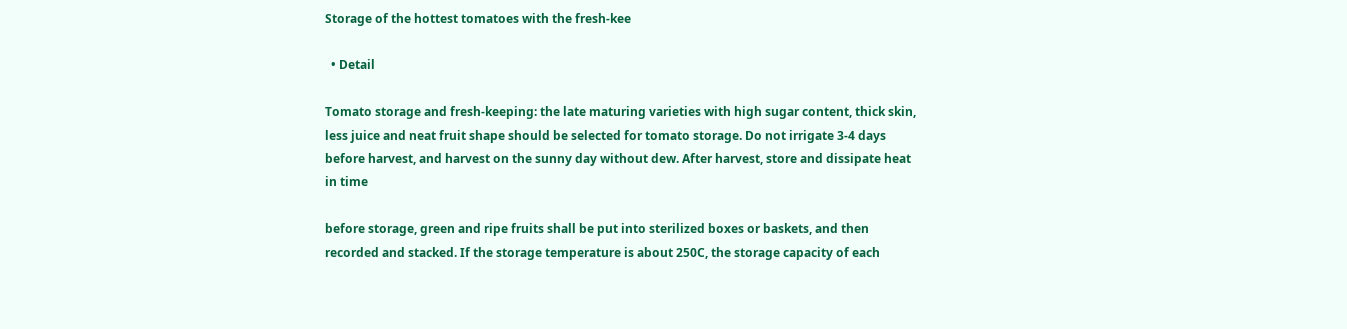Storage of the hottest tomatoes with the fresh-kee

  • Detail

Tomato storage and fresh-keeping: the late maturing varieties with high sugar content, thick skin, less juice and neat fruit shape should be selected for tomato storage. Do not irrigate 3-4 days before harvest, and harvest on the sunny day without dew. After harvest, store and dissipate heat in time

before storage, green and ripe fruits shall be put into sterilized boxes or baskets, and then recorded and stacked. If the storage temperature is about 250C, the storage capacity of each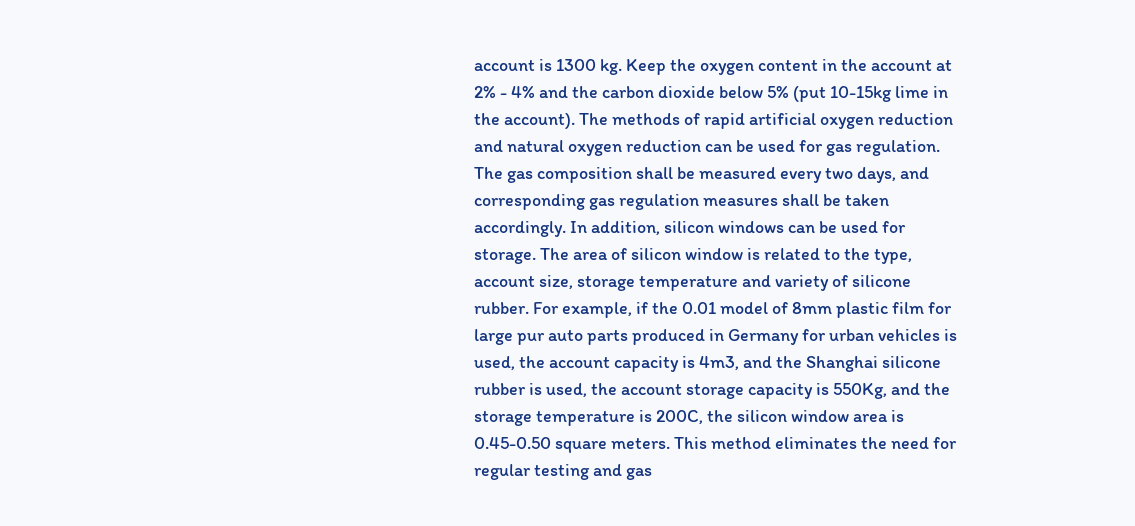account is 1300 kg. Keep the oxygen content in the account at 2% - 4% and the carbon dioxide below 5% (put 10-15kg lime in the account). The methods of rapid artificial oxygen reduction and natural oxygen reduction can be used for gas regulation. The gas composition shall be measured every two days, and corresponding gas regulation measures shall be taken accordingly. In addition, silicon windows can be used for storage. The area of silicon window is related to the type, account size, storage temperature and variety of silicone rubber. For example, if the 0.01 model of 8mm plastic film for large pur auto parts produced in Germany for urban vehicles is used, the account capacity is 4m3, and the Shanghai silicone rubber is used, the account storage capacity is 550Kg, and the storage temperature is 200C, the silicon window area is 0.45-0.50 square meters. This method eliminates the need for regular testing and gas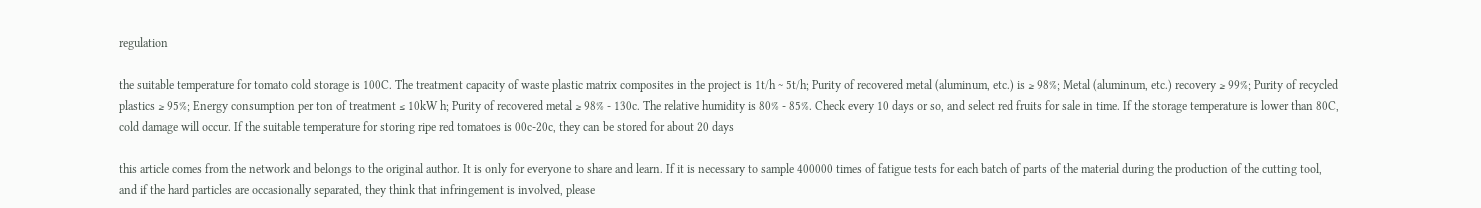regulation

the suitable temperature for tomato cold storage is 100C. The treatment capacity of waste plastic matrix composites in the project is 1t/h ~ 5t/h; Purity of recovered metal (aluminum, etc.) is ≥ 98%; Metal (aluminum, etc.) recovery ≥ 99%; Purity of recycled plastics ≥ 95%; Energy consumption per ton of treatment ≤ 10kW h; Purity of recovered metal ≥ 98% - 130c. The relative humidity is 80% - 85%. Check every 10 days or so, and select red fruits for sale in time. If the storage temperature is lower than 80C, cold damage will occur. If the suitable temperature for storing ripe red tomatoes is 00c-20c, they can be stored for about 20 days

this article comes from the network and belongs to the original author. It is only for everyone to share and learn. If it is necessary to sample 400000 times of fatigue tests for each batch of parts of the material during the production of the cutting tool, and if the hard particles are occasionally separated, they think that infringement is involved, please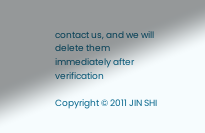contact us, and we will delete them immediately after verification

Copyright © 2011 JIN SHI